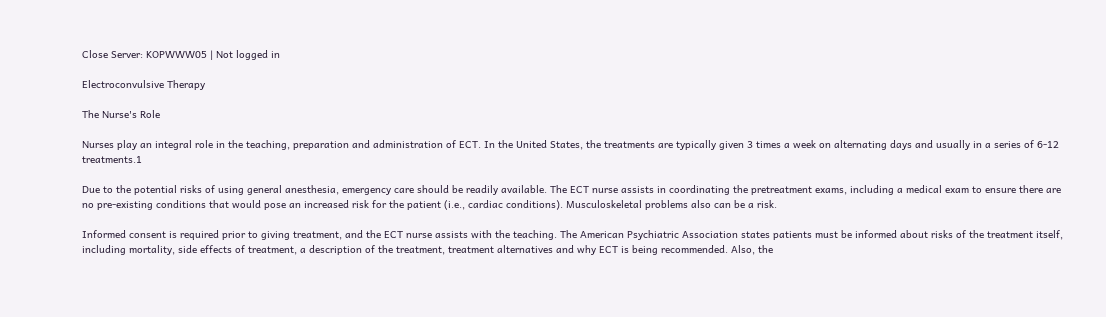Close Server: KOPWWW05 | Not logged in

Electroconvulsive Therapy

The Nurse's Role

Nurses play an integral role in the teaching, preparation and administration of ECT. In the United States, the treatments are typically given 3 times a week on alternating days and usually in a series of 6-12 treatments.1

Due to the potential risks of using general anesthesia, emergency care should be readily available. The ECT nurse assists in coordinating the pretreatment exams, including a medical exam to ensure there are no pre-existing conditions that would pose an increased risk for the patient (i.e., cardiac conditions). Musculoskeletal problems also can be a risk.

Informed consent is required prior to giving treatment, and the ECT nurse assists with the teaching. The American Psychiatric Association states patients must be informed about risks of the treatment itself, including mortality, side effects of treatment, a description of the treatment, treatment alternatives and why ECT is being recommended. Also, the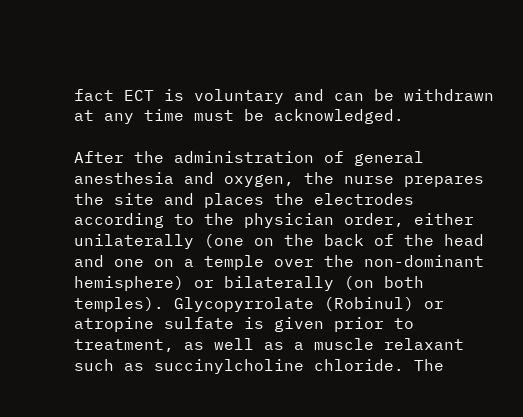fact ECT is voluntary and can be withdrawn at any time must be acknowledged.

After the administration of general anesthesia and oxygen, the nurse prepares the site and places the electrodes according to the physician order, either unilaterally (one on the back of the head and one on a temple over the non-dominant hemisphere) or bilaterally (on both temples). Glycopyrrolate (Robinul) or atropine sulfate is given prior to treatment, as well as a muscle relaxant such as succinylcholine chloride. The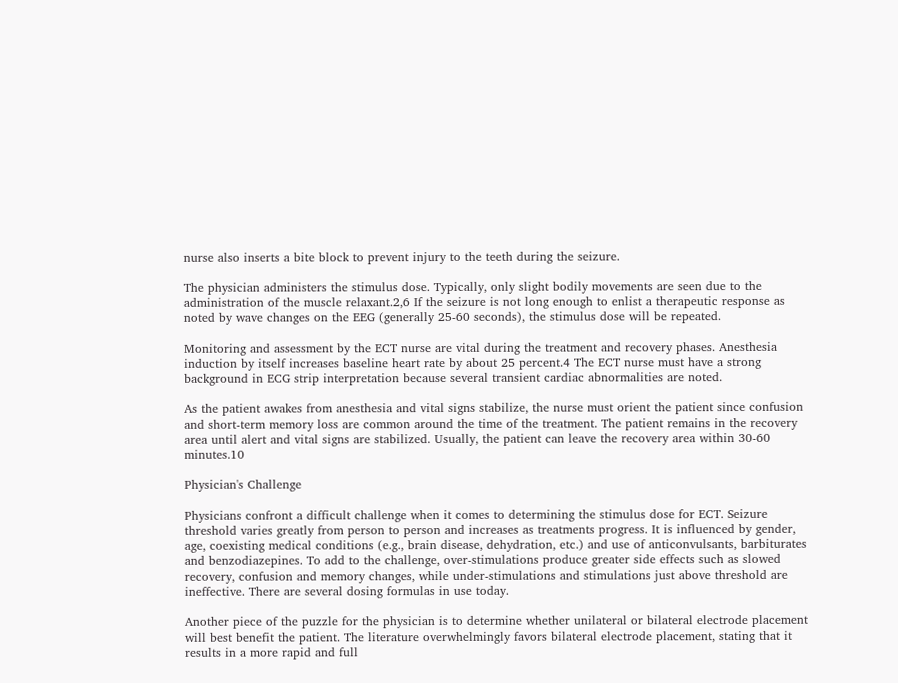nurse also inserts a bite block to prevent injury to the teeth during the seizure.

The physician administers the stimulus dose. Typically, only slight bodily movements are seen due to the administration of the muscle relaxant.2,6 If the seizure is not long enough to enlist a therapeutic response as noted by wave changes on the EEG (generally 25-60 seconds), the stimulus dose will be repeated.

Monitoring and assessment by the ECT nurse are vital during the treatment and recovery phases. Anesthesia induction by itself increases baseline heart rate by about 25 percent.4 The ECT nurse must have a strong background in ECG strip interpretation because several transient cardiac abnormalities are noted.

As the patient awakes from anesthesia and vital signs stabilize, the nurse must orient the patient since confusion and short-term memory loss are common around the time of the treatment. The patient remains in the recovery area until alert and vital signs are stabilized. Usually, the patient can leave the recovery area within 30-60 minutes.10

Physician's Challenge

Physicians confront a difficult challenge when it comes to determining the stimulus dose for ECT. Seizure threshold varies greatly from person to person and increases as treatments progress. It is influenced by gender, age, coexisting medical conditions (e.g., brain disease, dehydration, etc.) and use of anticonvulsants, barbiturates and benzodiazepines. To add to the challenge, over-stimulations produce greater side effects such as slowed recovery, confusion and memory changes, while under-stimulations and stimulations just above threshold are ineffective. There are several dosing formulas in use today.

Another piece of the puzzle for the physician is to determine whether unilateral or bilateral electrode placement will best benefit the patient. The literature overwhelmingly favors bilateral electrode placement, stating that it results in a more rapid and full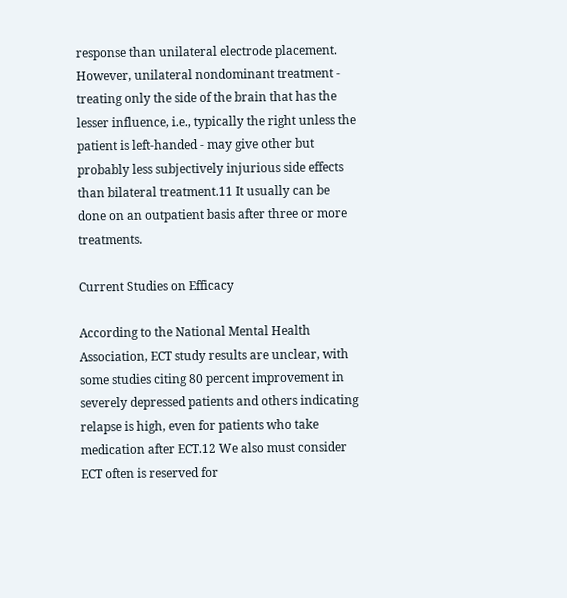response than unilateral electrode placement. However, unilateral nondominant treatment - treating only the side of the brain that has the lesser influence, i.e., typically the right unless the patient is left-handed - may give other but probably less subjectively injurious side effects than bilateral treatment.11 It usually can be done on an outpatient basis after three or more treatments.

Current Studies on Efficacy

According to the National Mental Health Association, ECT study results are unclear, with some studies citing 80 percent improvement in severely depressed patients and others indicating relapse is high, even for patients who take medication after ECT.12 We also must consider ECT often is reserved for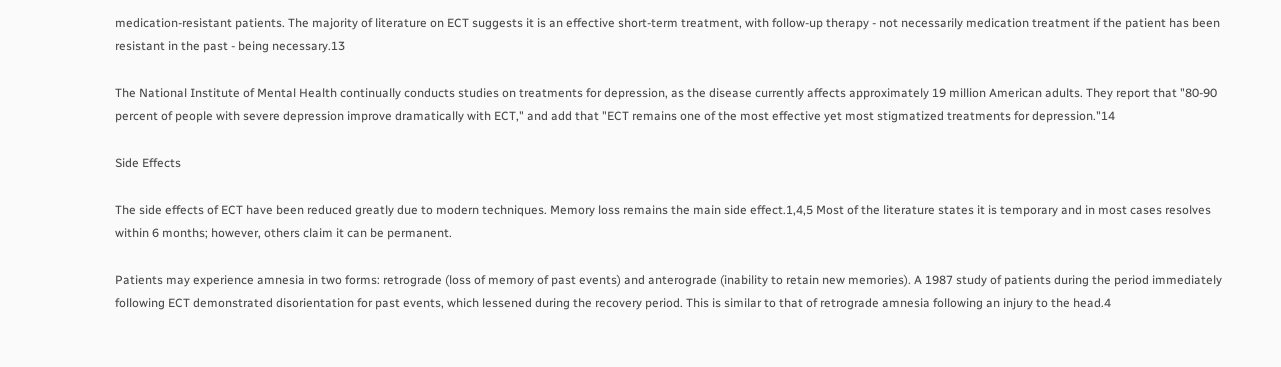medication-resistant patients. The majority of literature on ECT suggests it is an effective short-term treatment, with follow-up therapy - not necessarily medication treatment if the patient has been resistant in the past - being necessary.13

The National Institute of Mental Health continually conducts studies on treatments for depression, as the disease currently affects approximately 19 million American adults. They report that "80-90 percent of people with severe depression improve dramatically with ECT," and add that "ECT remains one of the most effective yet most stigmatized treatments for depression."14

Side Effects

The side effects of ECT have been reduced greatly due to modern techniques. Memory loss remains the main side effect.1,4,5 Most of the literature states it is temporary and in most cases resolves within 6 months; however, others claim it can be permanent.

Patients may experience amnesia in two forms: retrograde (loss of memory of past events) and anterograde (inability to retain new memories). A 1987 study of patients during the period immediately following ECT demonstrated disorientation for past events, which lessened during the recovery period. This is similar to that of retrograde amnesia following an injury to the head.4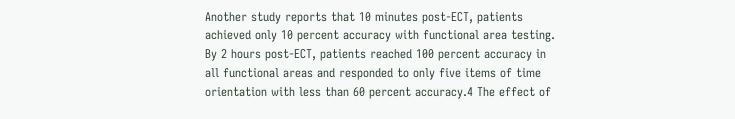Another study reports that 10 minutes post-ECT, patients achieved only 10 percent accuracy with functional area testing. By 2 hours post-ECT, patients reached 100 percent accuracy in all functional areas and responded to only five items of time orientation with less than 60 percent accuracy.4 The effect of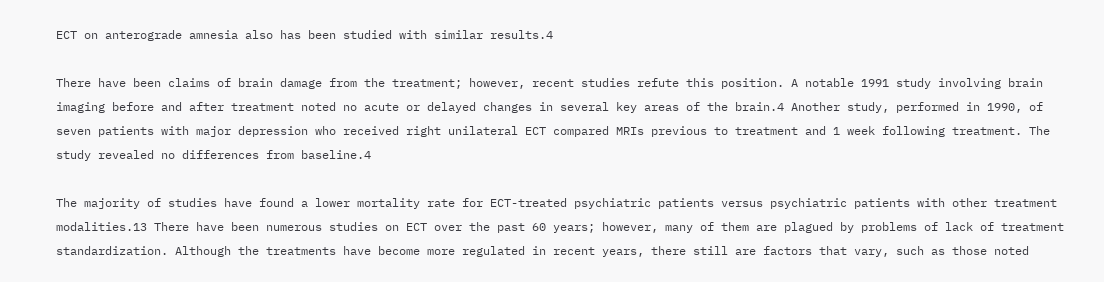ECT on anterograde amnesia also has been studied with similar results.4

There have been claims of brain damage from the treatment; however, recent studies refute this position. A notable 1991 study involving brain imaging before and after treatment noted no acute or delayed changes in several key areas of the brain.4 Another study, performed in 1990, of seven patients with major depression who received right unilateral ECT compared MRIs previous to treatment and 1 week following treatment. The study revealed no differences from baseline.4

The majority of studies have found a lower mortality rate for ECT-treated psychiatric patients versus psychiatric patients with other treatment modalities.13 There have been numerous studies on ECT over the past 60 years; however, many of them are plagued by problems of lack of treatment standardization. Although the treatments have become more regulated in recent years, there still are factors that vary, such as those noted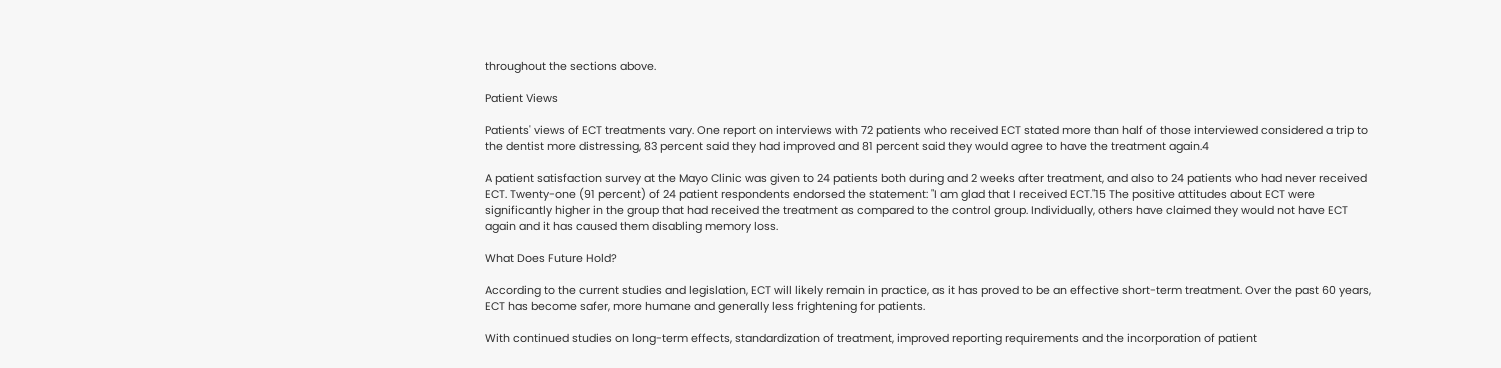throughout the sections above.

Patient Views

Patients' views of ECT treatments vary. One report on interviews with 72 patients who received ECT stated more than half of those interviewed considered a trip to the dentist more distressing, 83 percent said they had improved and 81 percent said they would agree to have the treatment again.4

A patient satisfaction survey at the Mayo Clinic was given to 24 patients both during and 2 weeks after treatment, and also to 24 patients who had never received ECT. Twenty-one (91 percent) of 24 patient respondents endorsed the statement: "I am glad that I received ECT."15 The positive attitudes about ECT were significantly higher in the group that had received the treatment as compared to the control group. Individually, others have claimed they would not have ECT again and it has caused them disabling memory loss.

What Does Future Hold?

According to the current studies and legislation, ECT will likely remain in practice, as it has proved to be an effective short-term treatment. Over the past 60 years, ECT has become safer, more humane and generally less frightening for patients.

With continued studies on long-term effects, standardization of treatment, improved reporting requirements and the incorporation of patient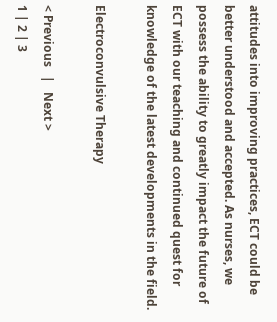attitudes into improving practices, ECT could be better understood and accepted. As nurses, we possess the ability to greatly impact the future of ECT with our teaching and continued quest for knowledge of the latest developments in the field.

Electroconvulsive Therapy

< Previous   |   Next >
1 | 2 | 3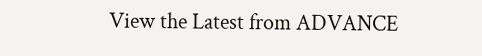View the Latest from ADVANCE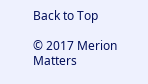Back to Top

© 2017 Merion Matters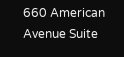660 American Avenue Suite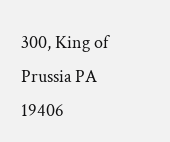300, King of Prussia PA 19406